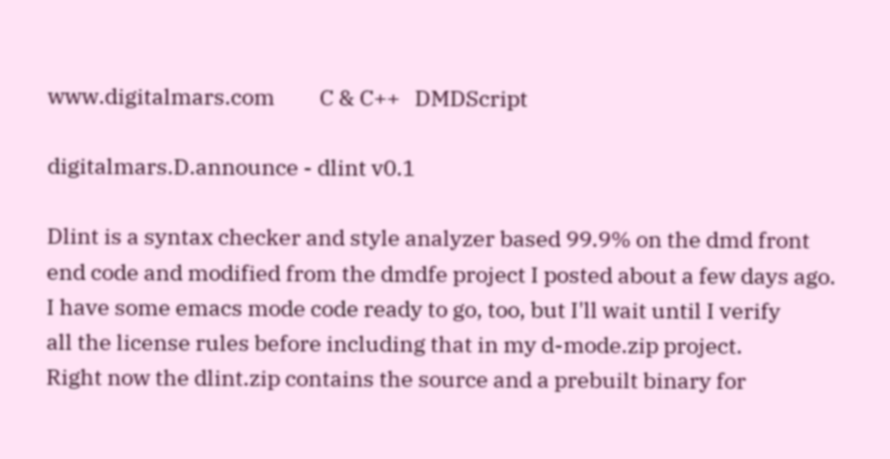www.digitalmars.com         C & C++   DMDScript

digitalmars.D.announce - dlint v0.1

Dlint is a syntax checker and style analyzer based 99.9% on the dmd front
end code and modified from the dmdfe project I posted about a few days ago.
I have some emacs mode code ready to go, too, but I'll wait until I verify
all the license rules before including that in my d-mode.zip project.
Right now the dlint.zip contains the source and a prebuilt binary for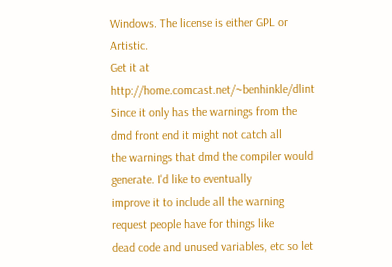Windows. The license is either GPL or Artistic.
Get it at http://home.comcast.net/~benhinkle/dlint
Since it only has the warnings from the dmd front end it might not catch all
the warnings that dmd the compiler would generate. I'd like to eventually
improve it to include all the warning request people have for things like
dead code and unused variables, etc so let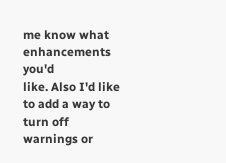me know what enhancements you'd
like. Also I'd like to add a way to turn off warnings or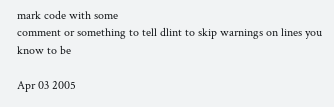mark code with some
comment or something to tell dlint to skip warnings on lines you know to be

Apr 03 2005